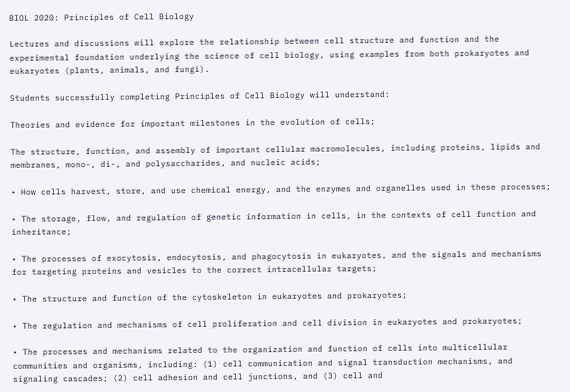BIOL 2020: Principles of Cell Biology

Lectures and discussions will explore the relationship between cell structure and function and the experimental foundation underlying the science of cell biology, using examples from both prokaryotes and eukaryotes (plants, animals, and fungi).

Students successfully completing Principles of Cell Biology will understand:

Theories and evidence for important milestones in the evolution of cells;

The structure, function, and assembly of important cellular macromolecules, including proteins, lipids and membranes, mono-, di-, and polysaccharides, and nucleic acids;

• How cells harvest, store, and use chemical energy, and the enzymes and organelles used in these processes;

• The storage, flow, and regulation of genetic information in cells, in the contexts of cell function and inheritance;

• The processes of exocytosis, endocytosis, and phagocytosis in eukaryotes, and the signals and mechanisms for targeting proteins and vesicles to the correct intracellular targets;

• The structure and function of the cytoskeleton in eukaryotes and prokaryotes;

• The regulation and mechanisms of cell proliferation and cell division in eukaryotes and prokaryotes;

• The processes and mechanisms related to the organization and function of cells into multicellular communities and organisms, including: (1) cell communication and signal transduction mechanisms, and signaling cascades; (2) cell adhesion and cell junctions, and (3) cell and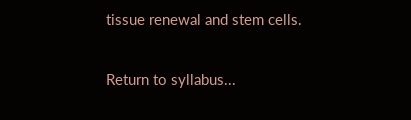tissue renewal and stem cells.

Return to syllabus...